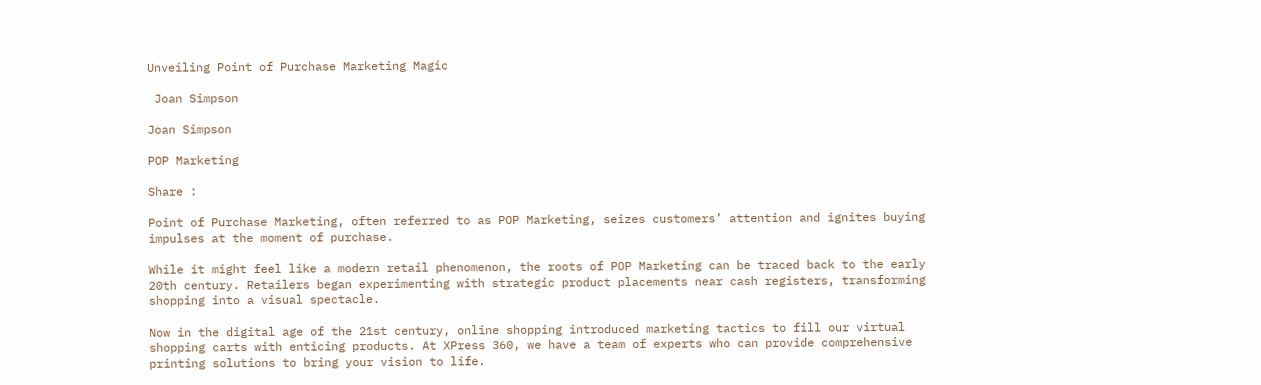Unveiling Point of Purchase Marketing Magic

 Joan Simpson

Joan Simpson

POP Marketing

Share :

Point of Purchase Marketing, often referred to as POP Marketing, seizes customers’ attention and ignites buying impulses at the moment of purchase.

While it might feel like a modern retail phenomenon, the roots of POP Marketing can be traced back to the early 20th century. Retailers began experimenting with strategic product placements near cash registers, transforming shopping into a visual spectacle.

Now in the digital age of the 21st century, online shopping introduced marketing tactics to fill our virtual shopping carts with enticing products. At XPress 360, we have a team of experts who can provide comprehensive printing solutions to bring your vision to life.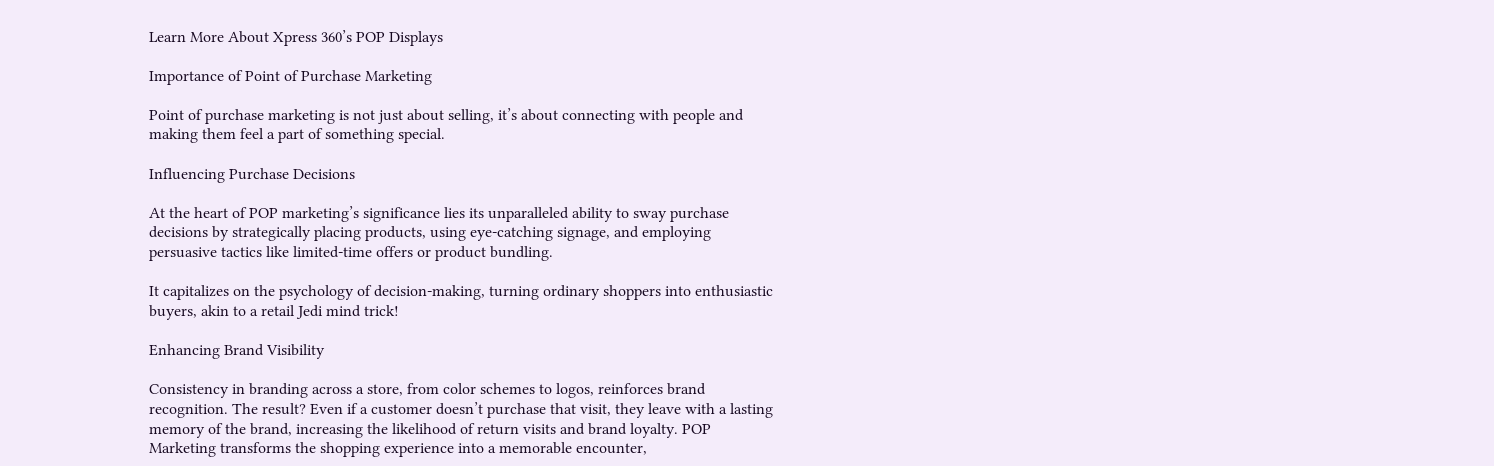Learn More About Xpress 360’s POP Displays

Importance of Point of Purchase Marketing

Point of purchase marketing is not just about selling, it’s about connecting with people and making them feel a part of something special.

Influencing Purchase Decisions

At the heart of POP marketing’s significance lies its unparalleled ability to sway purchase decisions by strategically placing products, using eye-catching signage, and employing persuasive tactics like limited-time offers or product bundling.

It capitalizes on the psychology of decision-making, turning ordinary shoppers into enthusiastic buyers, akin to a retail Jedi mind trick!

Enhancing Brand Visibility

Consistency in branding across a store, from color schemes to logos, reinforces brand recognition. The result? Even if a customer doesn’t purchase that visit, they leave with a lasting memory of the brand, increasing the likelihood of return visits and brand loyalty. POP Marketing transforms the shopping experience into a memorable encounter,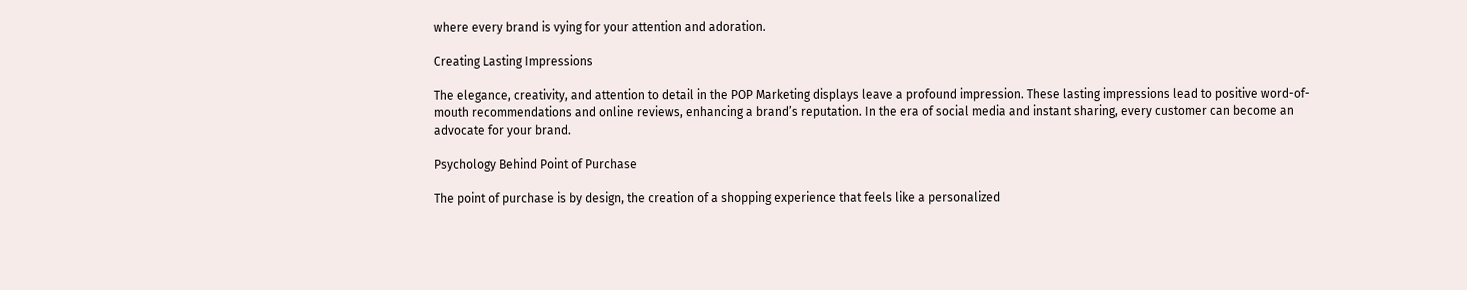where every brand is vying for your attention and adoration.

Creating Lasting Impressions

The elegance, creativity, and attention to detail in the POP Marketing displays leave a profound impression. These lasting impressions lead to positive word-of-mouth recommendations and online reviews, enhancing a brand’s reputation. In the era of social media and instant sharing, every customer can become an advocate for your brand.

Psychology Behind Point of Purchase

The point of purchase is by design, the creation of a shopping experience that feels like a personalized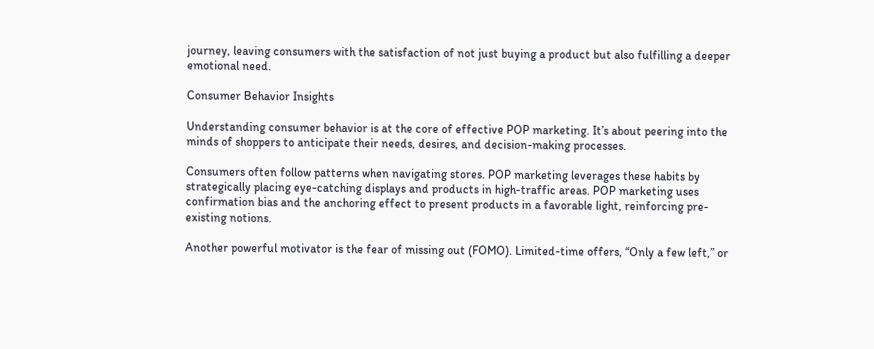journey, leaving consumers with the satisfaction of not just buying a product but also fulfilling a deeper emotional need.

Consumer Behavior Insights

Understanding consumer behavior is at the core of effective POP marketing. It’s about peering into the minds of shoppers to anticipate their needs, desires, and decision-making processes.

Consumers often follow patterns when navigating stores. POP marketing leverages these habits by strategically placing eye-catching displays and products in high-traffic areas. POP marketing uses confirmation bias and the anchoring effect to present products in a favorable light, reinforcing pre-existing notions.

Another powerful motivator is the fear of missing out (FOMO). Limited-time offers, “Only a few left,” or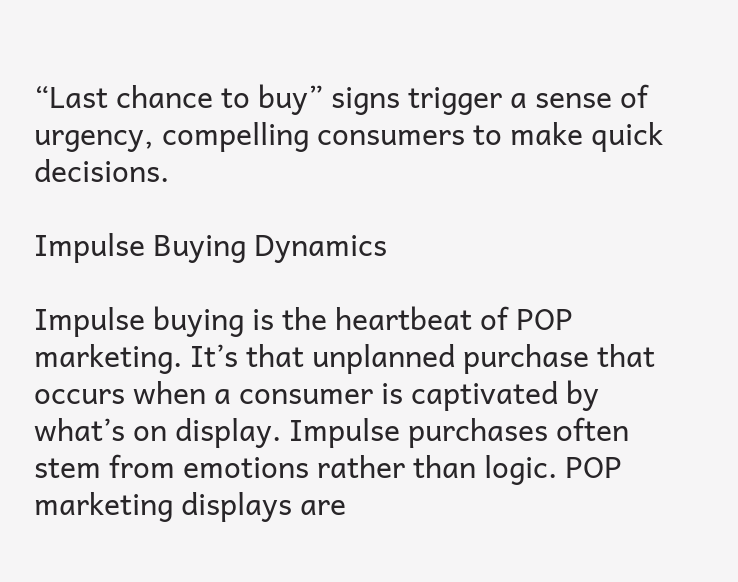“Last chance to buy” signs trigger a sense of urgency, compelling consumers to make quick decisions.

Impulse Buying Dynamics

Impulse buying is the heartbeat of POP marketing. It’s that unplanned purchase that occurs when a consumer is captivated by what’s on display. Impulse purchases often stem from emotions rather than logic. POP marketing displays are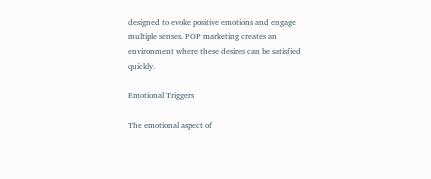designed to evoke positive emotions and engage multiple senses. POP marketing creates an environment where these desires can be satisfied quickly.

Emotional Triggers

The emotional aspect of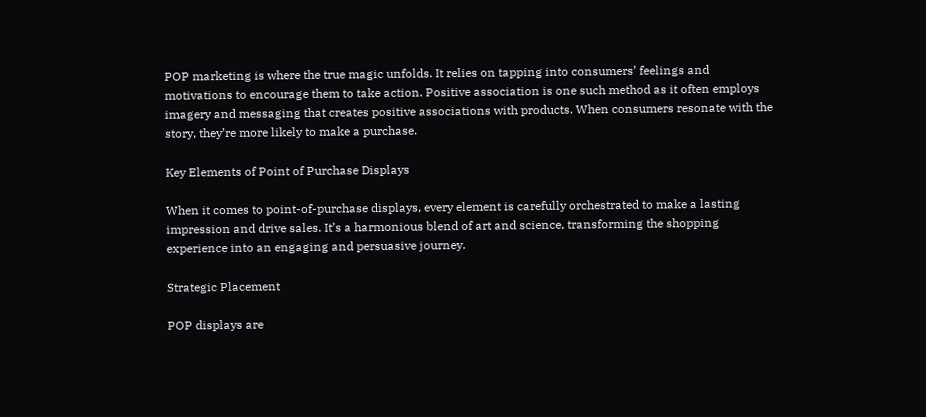POP marketing is where the true magic unfolds. It relies on tapping into consumers’ feelings and motivations to encourage them to take action. Positive association is one such method as it often employs imagery and messaging that creates positive associations with products. When consumers resonate with the story, they’re more likely to make a purchase.

Key Elements of Point of Purchase Displays

When it comes to point-of-purchase displays, every element is carefully orchestrated to make a lasting impression and drive sales. It’s a harmonious blend of art and science, transforming the shopping experience into an engaging and persuasive journey.

Strategic Placement

POP displays are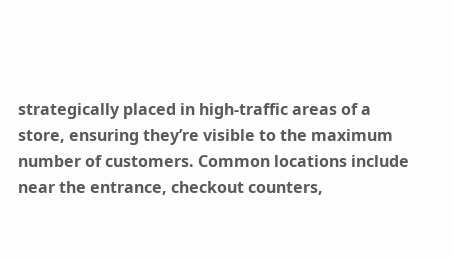strategically placed in high-traffic areas of a store, ensuring they’re visible to the maximum number of customers. Common locations include near the entrance, checkout counters,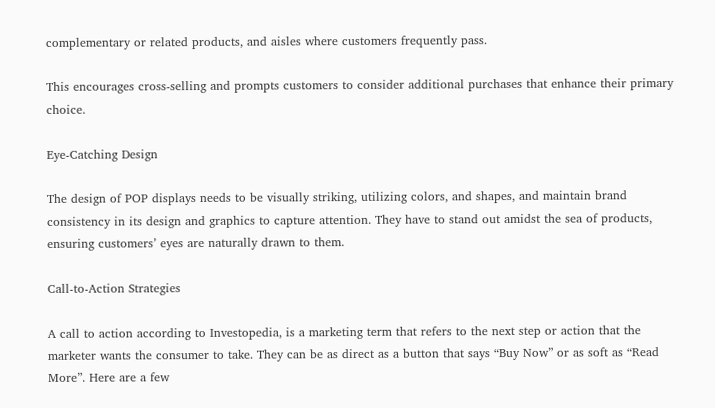complementary or related products, and aisles where customers frequently pass.

This encourages cross-selling and prompts customers to consider additional purchases that enhance their primary choice.

Eye-Catching Design

The design of POP displays needs to be visually striking, utilizing colors, and shapes, and maintain brand consistency in its design and graphics to capture attention. They have to stand out amidst the sea of products, ensuring customers’ eyes are naturally drawn to them.

Call-to-Action Strategies

A call to action according to Investopedia, is a marketing term that refers to the next step or action that the marketer wants the consumer to take. They can be as direct as a button that says “Buy Now” or as soft as “Read More”. Here are a few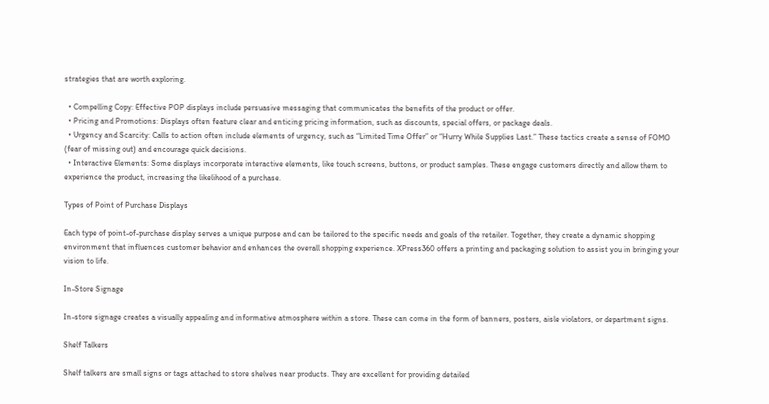strategies that are worth exploring.

  • Compelling Copy: Effective POP displays include persuasive messaging that communicates the benefits of the product or offer.
  • Pricing and Promotions: Displays often feature clear and enticing pricing information, such as discounts, special offers, or package deals.
  • Urgency and Scarcity: Calls to action often include elements of urgency, such as “Limited Time Offer” or “Hurry While Supplies Last.” These tactics create a sense of FOMO (fear of missing out) and encourage quick decisions.
  • Interactive Elements: Some displays incorporate interactive elements, like touch screens, buttons, or product samples. These engage customers directly and allow them to experience the product, increasing the likelihood of a purchase.

Types of Point of Purchase Displays

Each type of point-of-purchase display serves a unique purpose and can be tailored to the specific needs and goals of the retailer. Together, they create a dynamic shopping environment that influences customer behavior and enhances the overall shopping experience. XPress360 offers a printing and packaging solution to assist you in bringing your vision to life.

In-Store Signage

In-store signage creates a visually appealing and informative atmosphere within a store. These can come in the form of banners, posters, aisle violators, or department signs.

Shelf Talkers

Shelf talkers are small signs or tags attached to store shelves near products. They are excellent for providing detailed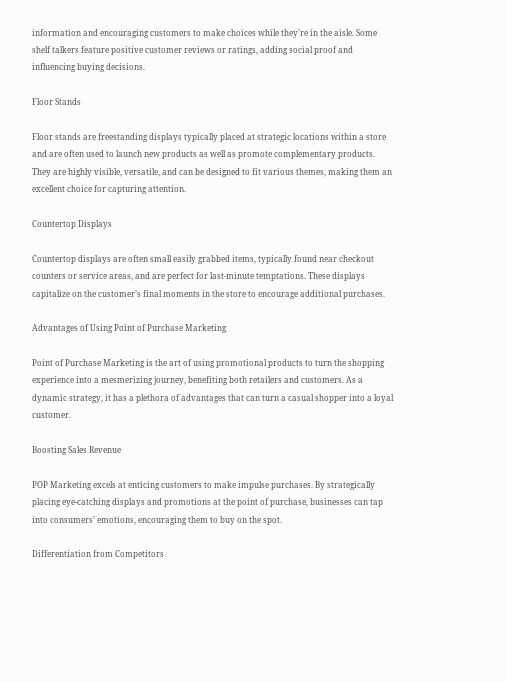information and encouraging customers to make choices while they’re in the aisle. Some shelf talkers feature positive customer reviews or ratings, adding social proof and influencing buying decisions.

Floor Stands

Floor stands are freestanding displays typically placed at strategic locations within a store and are often used to launch new products as well as promote complementary products. They are highly visible, versatile, and can be designed to fit various themes, making them an excellent choice for capturing attention.

Countertop Displays

Countertop displays are often small easily grabbed items, typically found near checkout counters or service areas, and are perfect for last-minute temptations. These displays capitalize on the customer’s final moments in the store to encourage additional purchases.

Advantages of Using Point of Purchase Marketing

Point of Purchase Marketing is the art of using promotional products to turn the shopping experience into a mesmerizing journey, benefiting both retailers and customers. As a dynamic strategy, it has a plethora of advantages that can turn a casual shopper into a loyal customer.

Boosting Sales Revenue

POP Marketing excels at enticing customers to make impulse purchases. By strategically placing eye-catching displays and promotions at the point of purchase, businesses can tap into consumers’ emotions, encouraging them to buy on the spot.

Differentiation from Competitors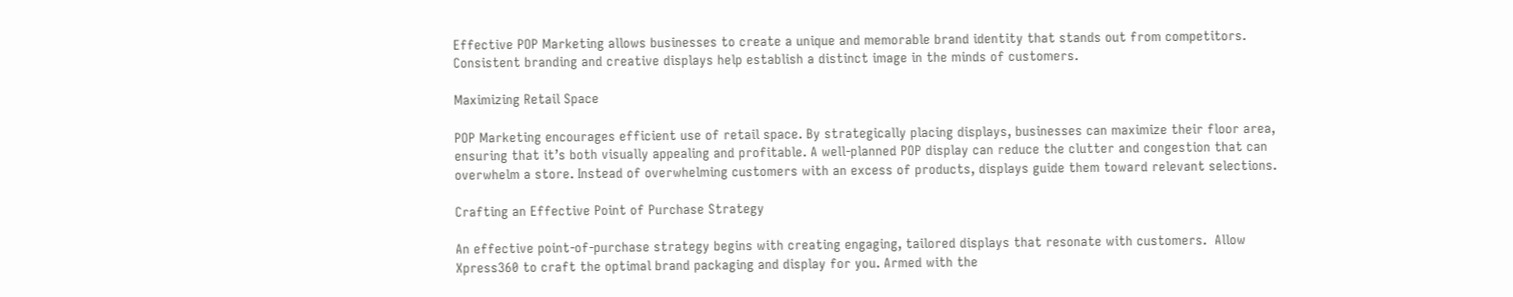Effective POP Marketing allows businesses to create a unique and memorable brand identity that stands out from competitors. Consistent branding and creative displays help establish a distinct image in the minds of customers.

Maximizing Retail Space

POP Marketing encourages efficient use of retail space. By strategically placing displays, businesses can maximize their floor area, ensuring that it’s both visually appealing and profitable. A well-planned POP display can reduce the clutter and congestion that can overwhelm a store. Instead of overwhelming customers with an excess of products, displays guide them toward relevant selections.

Crafting an Effective Point of Purchase Strategy

An effective point-of-purchase strategy begins with creating engaging, tailored displays that resonate with customers.  Allow Xpress360 to craft the optimal brand packaging and display for you. Armed with the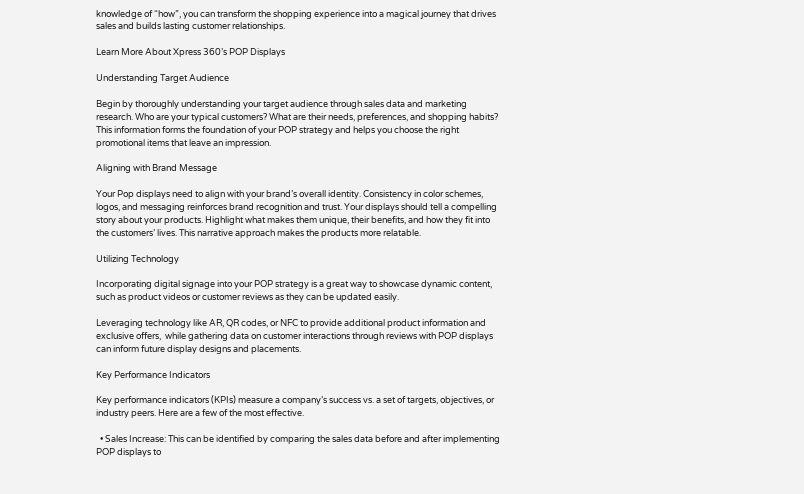knowledge of “how”, you can transform the shopping experience into a magical journey that drives sales and builds lasting customer relationships.

Learn More About Xpress 360’s POP Displays

Understanding Target Audience

Begin by thoroughly understanding your target audience through sales data and marketing research. Who are your typical customers? What are their needs, preferences, and shopping habits? This information forms the foundation of your POP strategy and helps you choose the right promotional items that leave an impression.

Aligning with Brand Message

Your Pop displays need to align with your brand’s overall identity. Consistency in color schemes, logos, and messaging reinforces brand recognition and trust. Your displays should tell a compelling story about your products. Highlight what makes them unique, their benefits, and how they fit into the customers’ lives. This narrative approach makes the products more relatable.

Utilizing Technology

Incorporating digital signage into your POP strategy is a great way to showcase dynamic content, such as product videos or customer reviews as they can be updated easily.

Leveraging technology like AR, QR codes, or NFC to provide additional product information and exclusive offers,  while gathering data on customer interactions through reviews with POP displays can inform future display designs and placements.

Key Performance Indicators

Key performance indicators (KPIs) measure a company’s success vs. a set of targets, objectives, or industry peers. Here are a few of the most effective.

  • Sales Increase: This can be identified by comparing the sales data before and after implementing POP displays to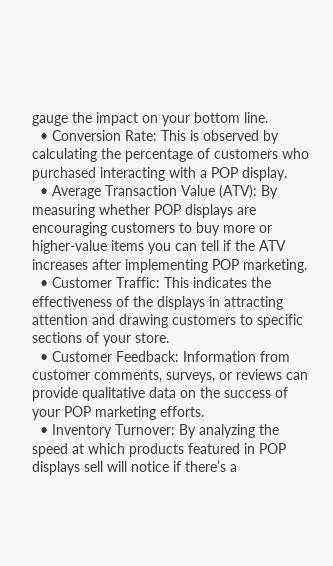gauge the impact on your bottom line.
  • Conversion Rate: This is observed by calculating the percentage of customers who purchased interacting with a POP display.
  • Average Transaction Value (ATV): By measuring whether POP displays are encouraging customers to buy more or higher-value items you can tell if the ATV increases after implementing POP marketing.
  • Customer Traffic: This indicates the effectiveness of the displays in attracting attention and drawing customers to specific sections of your store.
  • Customer Feedback: Information from customer comments, surveys, or reviews can provide qualitative data on the success of your POP marketing efforts.
  • Inventory Turnover: By analyzing the speed at which products featured in POP displays sell will notice if there’s a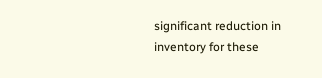significant reduction in inventory for these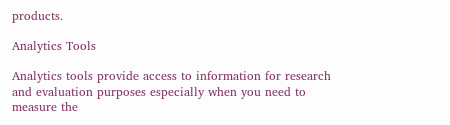products.

Analytics Tools

Analytics tools provide access to information for research and evaluation purposes especially when you need to measure the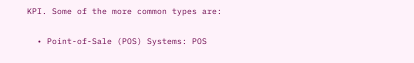KPI. Some of the more common types are:

  • Point-of-Sale (POS) Systems: POS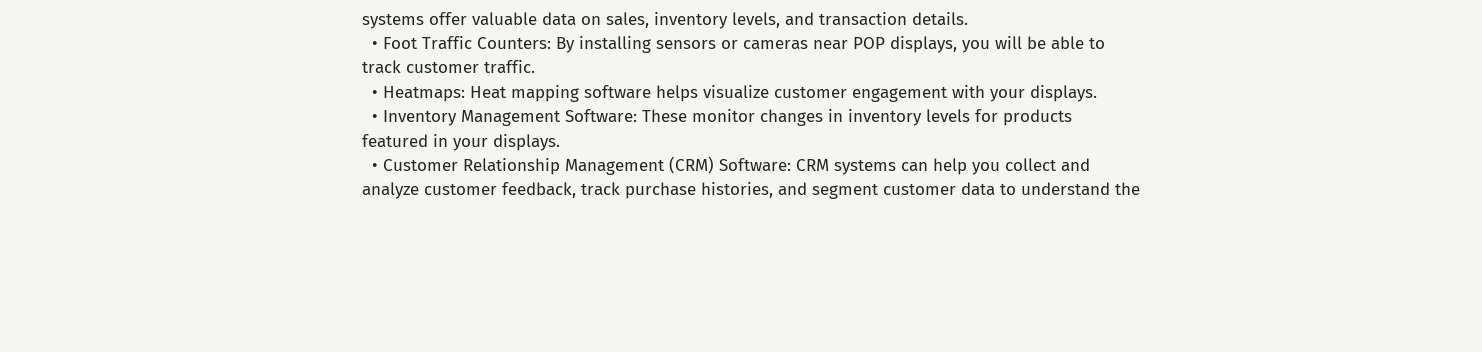systems offer valuable data on sales, inventory levels, and transaction details.
  • Foot Traffic Counters: By installing sensors or cameras near POP displays, you will be able to track customer traffic.
  • Heatmaps: Heat mapping software helps visualize customer engagement with your displays.
  • Inventory Management Software: These monitor changes in inventory levels for products featured in your displays.
  • Customer Relationship Management (CRM) Software: CRM systems can help you collect and analyze customer feedback, track purchase histories, and segment customer data to understand the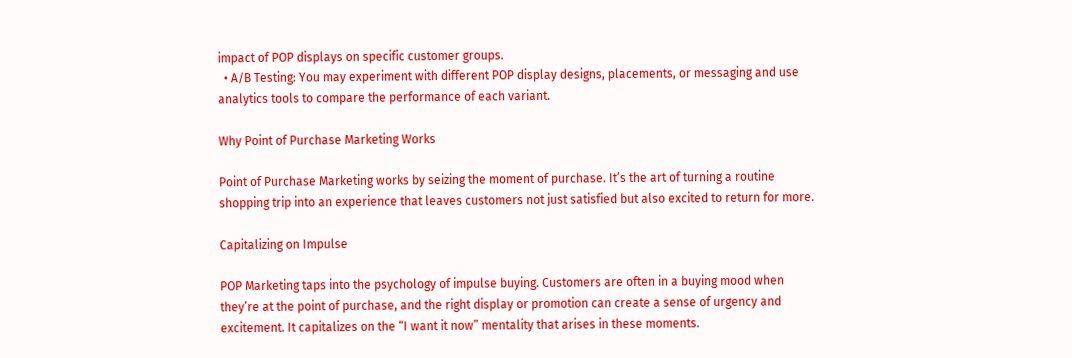impact of POP displays on specific customer groups.
  • A/B Testing: You may experiment with different POP display designs, placements, or messaging and use analytics tools to compare the performance of each variant.

Why Point of Purchase Marketing Works

Point of Purchase Marketing works by seizing the moment of purchase. It’s the art of turning a routine shopping trip into an experience that leaves customers not just satisfied but also excited to return for more.

Capitalizing on Impulse

POP Marketing taps into the psychology of impulse buying. Customers are often in a buying mood when they’re at the point of purchase, and the right display or promotion can create a sense of urgency and excitement. It capitalizes on the “I want it now” mentality that arises in these moments.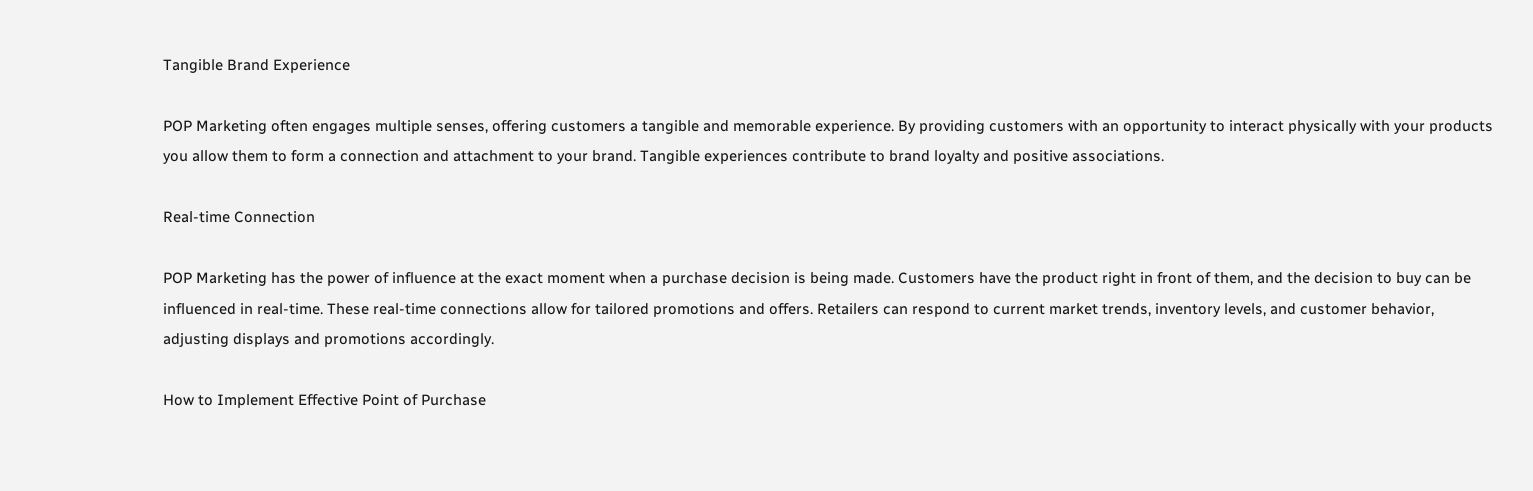Tangible Brand Experience

POP Marketing often engages multiple senses, offering customers a tangible and memorable experience. By providing customers with an opportunity to interact physically with your products you allow them to form a connection and attachment to your brand. Tangible experiences contribute to brand loyalty and positive associations.

Real-time Connection

POP Marketing has the power of influence at the exact moment when a purchase decision is being made. Customers have the product right in front of them, and the decision to buy can be influenced in real-time. These real-time connections allow for tailored promotions and offers. Retailers can respond to current market trends, inventory levels, and customer behavior, adjusting displays and promotions accordingly.

How to Implement Effective Point of Purchase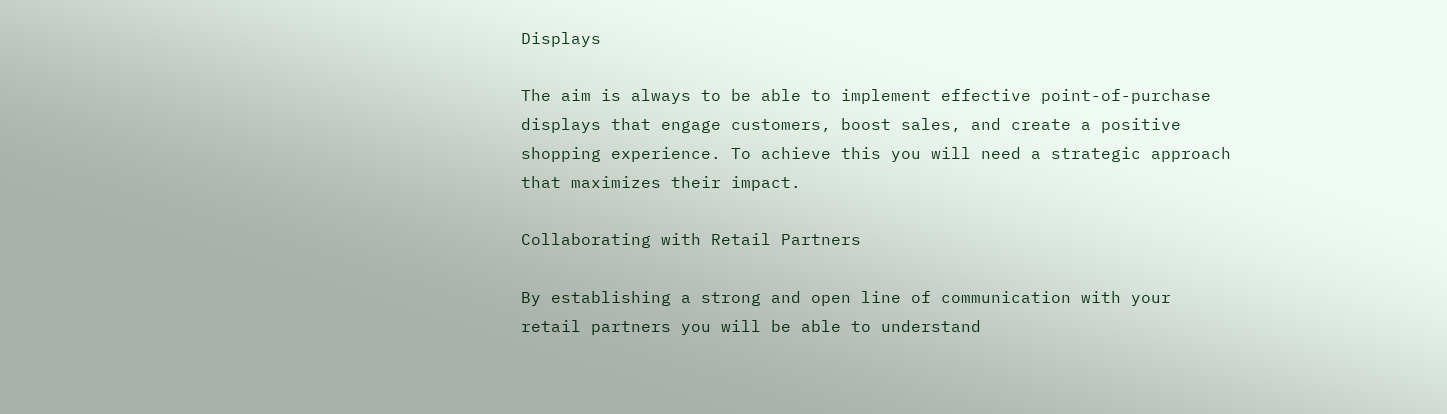Displays

The aim is always to be able to implement effective point-of-purchase displays that engage customers, boost sales, and create a positive shopping experience. To achieve this you will need a strategic approach that maximizes their impact.

Collaborating with Retail Partners

By establishing a strong and open line of communication with your retail partners you will be able to understand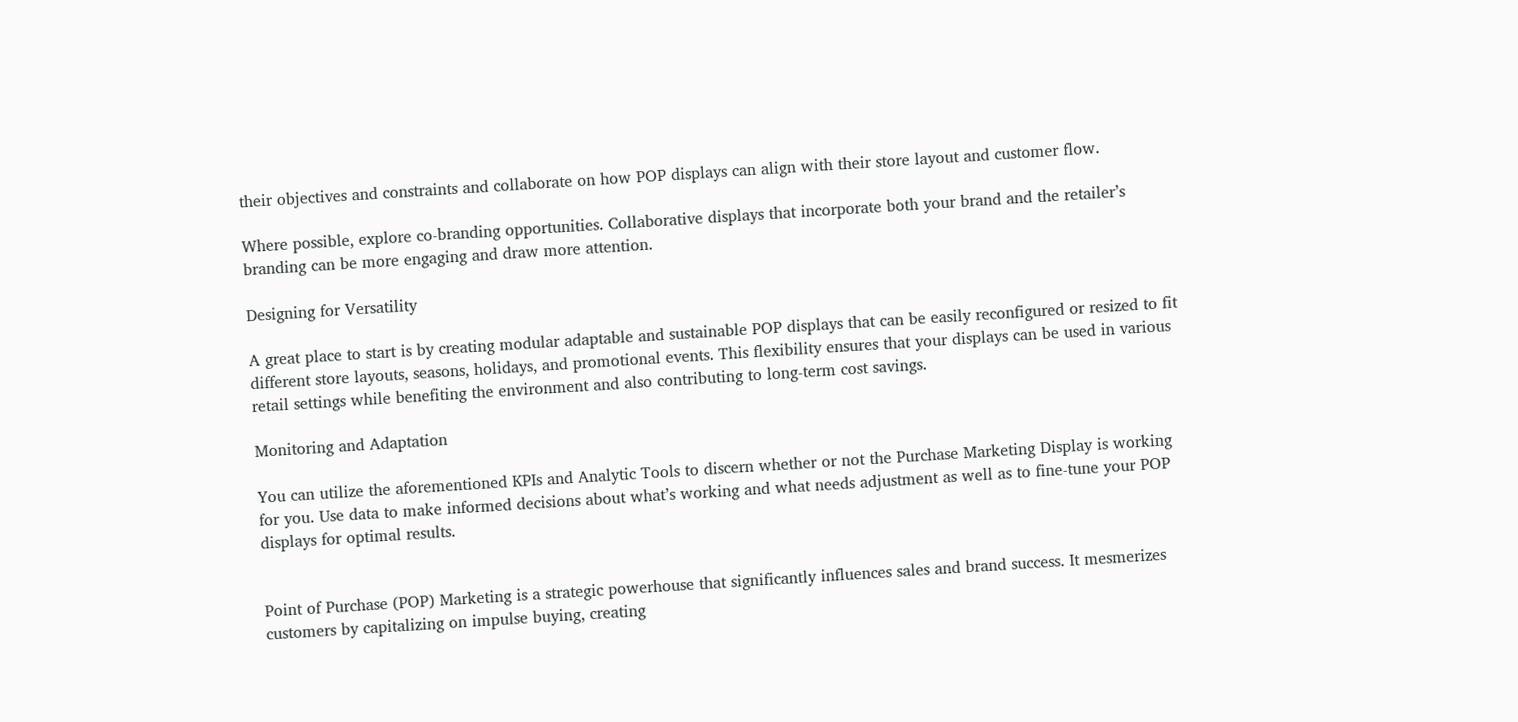their objectives and constraints and collaborate on how POP displays can align with their store layout and customer flow.

Where possible, explore co-branding opportunities. Collaborative displays that incorporate both your brand and the retailer’s branding can be more engaging and draw more attention.

Designing for Versatility

A great place to start is by creating modular adaptable and sustainable POP displays that can be easily reconfigured or resized to fit different store layouts, seasons, holidays, and promotional events. This flexibility ensures that your displays can be used in various retail settings while benefiting the environment and also contributing to long-term cost savings.

Monitoring and Adaptation

You can utilize the aforementioned KPIs and Analytic Tools to discern whether or not the Purchase Marketing Display is working for you. Use data to make informed decisions about what’s working and what needs adjustment as well as to fine-tune your POP displays for optimal results.


Point of Purchase (POP) Marketing is a strategic powerhouse that significantly influences sales and brand success. It mesmerizes customers by capitalizing on impulse buying, creating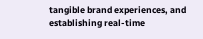tangible brand experiences, and establishing real-time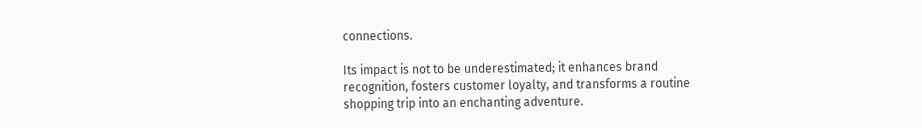connections.

Its impact is not to be underestimated; it enhances brand recognition, fosters customer loyalty, and transforms a routine shopping trip into an enchanting adventure.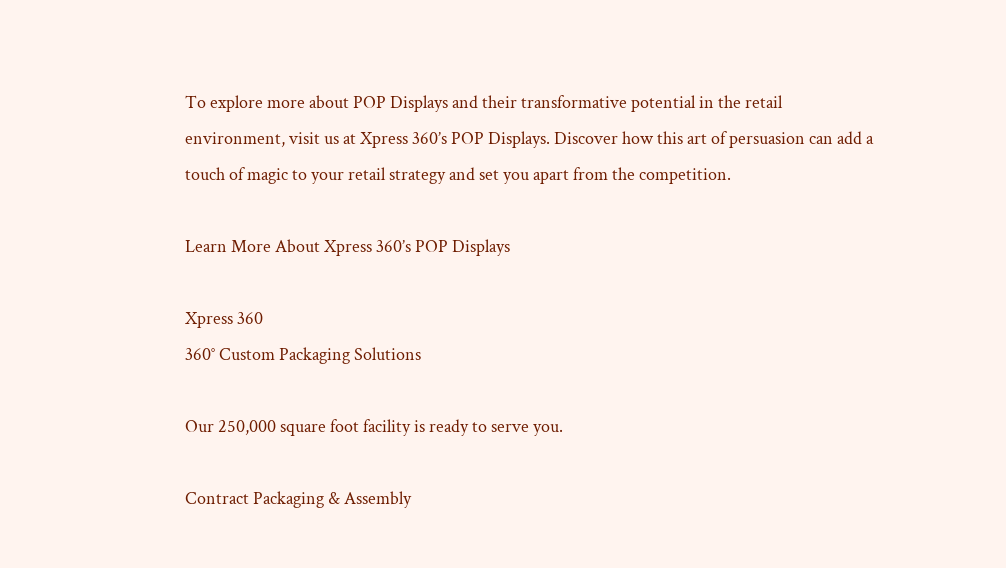To explore more about POP Displays and their transformative potential in the retail environment, visit us at Xpress 360’s POP Displays. Discover how this art of persuasion can add a touch of magic to your retail strategy and set you apart from the competition.

Learn More About Xpress 360’s POP Displays

Xpress 360
360° Custom Packaging Solutions

Our 250,000 square foot facility is ready to serve you.

Contract Packaging & Assembly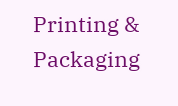Printing & Packaging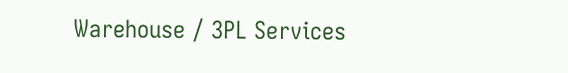Warehouse / 3PL Services